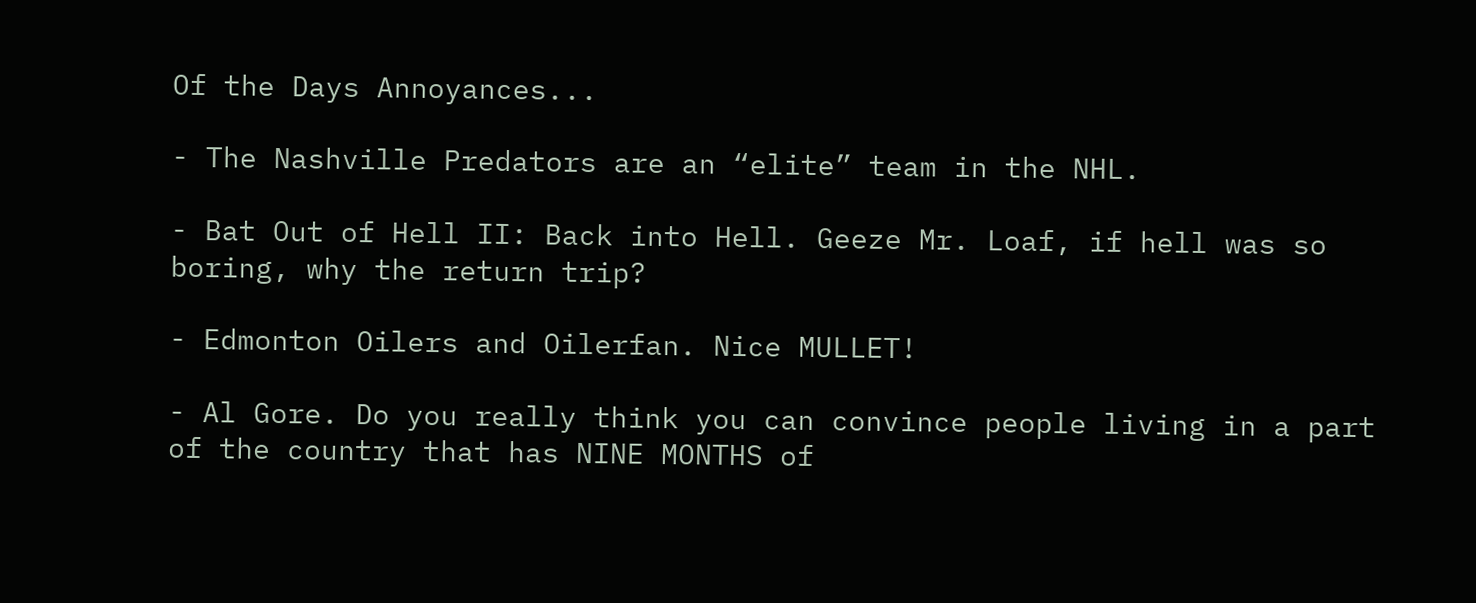Of the Days Annoyances...

- The Nashville Predators are an “elite” team in the NHL.

- Bat Out of Hell II: Back into Hell. Geeze Mr. Loaf, if hell was so boring, why the return trip?

- Edmonton Oilers and Oilerfan. Nice MULLET!

- Al Gore. Do you really think you can convince people living in a part of the country that has NINE MONTHS of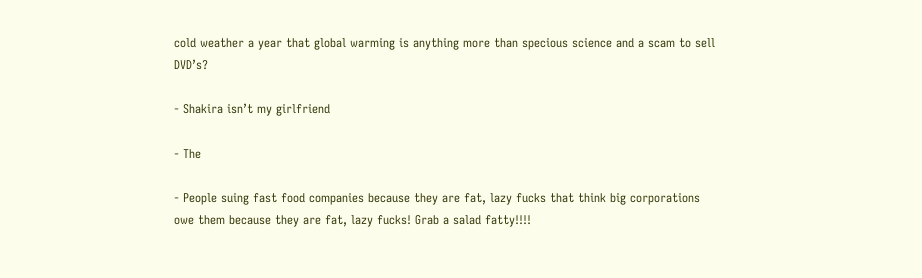cold weather a year that global warming is anything more than specious science and a scam to sell DVD’s?

- Shakira isn’t my girlfriend

- The

- People suing fast food companies because they are fat, lazy fucks that think big corporations owe them because they are fat, lazy fucks! Grab a salad fatty!!!!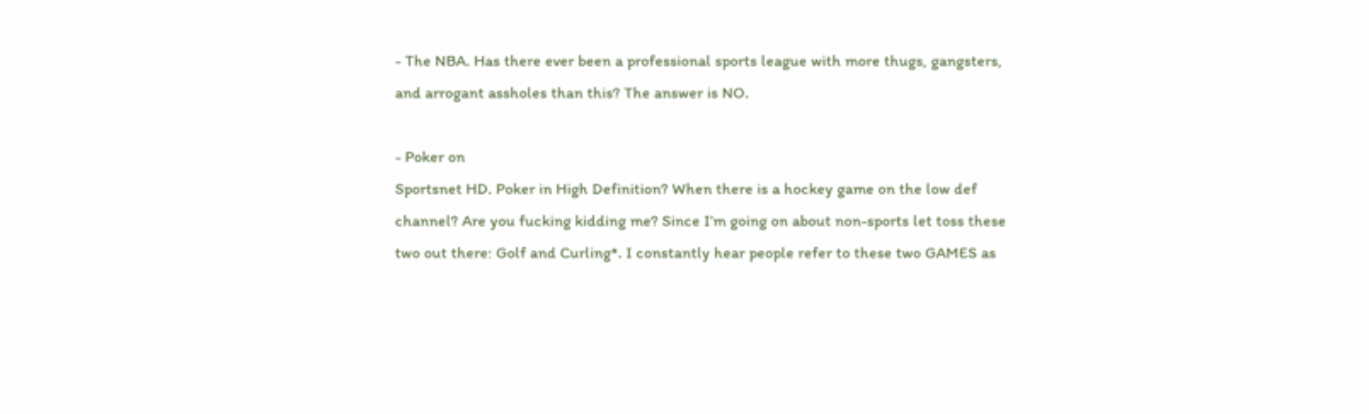- The NBA. Has there ever been a professional sports league with more thugs, gangsters, and arrogant assholes than this? The answer is NO.

- Poker on
Sportsnet HD. Poker in High Definition? When there is a hockey game on the low def channel? Are you fucking kidding me? Since I’m going on about non-sports let toss these two out there: Golf and Curling*. I constantly hear people refer to these two GAMES as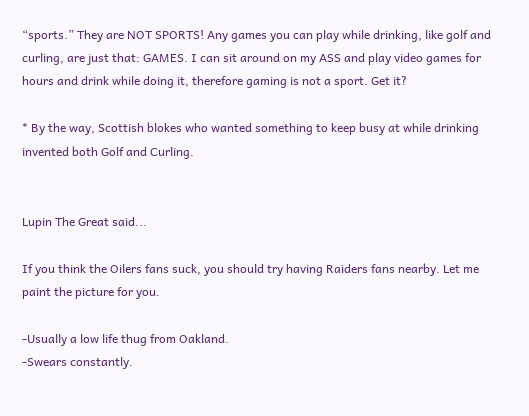“sports.” They are NOT SPORTS! Any games you can play while drinking, like golf and curling, are just that: GAMES. I can sit around on my ASS and play video games for hours and drink while doing it, therefore gaming is not a sport. Get it?

* By the way, Scottish blokes who wanted something to keep busy at while drinking invented both Golf and Curling.


Lupin The Great said...

If you think the Oilers fans suck, you should try having Raiders fans nearby. Let me paint the picture for you.

-Usually a low life thug from Oakland.
-Swears constantly.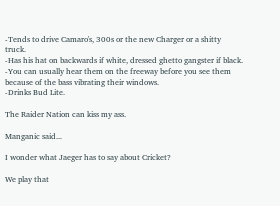-Tends to drive Camaro's, 300s or the new Charger or a shitty truck.
-Has his hat on backwards if white, dressed ghetto gangster if black.
-You can usually hear them on the freeway before you see them because of the bass vibrating their windows.
-Drinks Bud Lite.

The Raider Nation can kiss my ass.

Manganic said...

I wonder what Jaeger has to say about Cricket?

We play that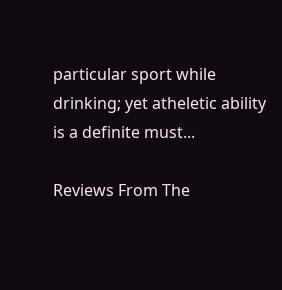particular sport while drinking; yet atheletic ability is a definite must...

Reviews From The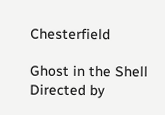Chesterfield

Ghost in the Shell Directed by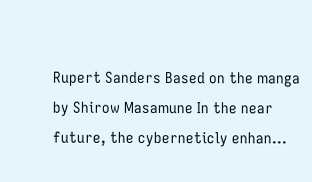Rupert Sanders Based on the manga by Shirow Masamune In the near future, the cyberneticly enhan...